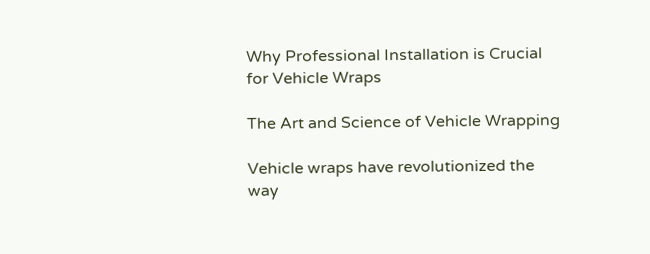Why Professional Installation is Crucial for Vehicle Wraps

The Art and Science of Vehicle Wrapping

Vehicle wraps have revolutionized the way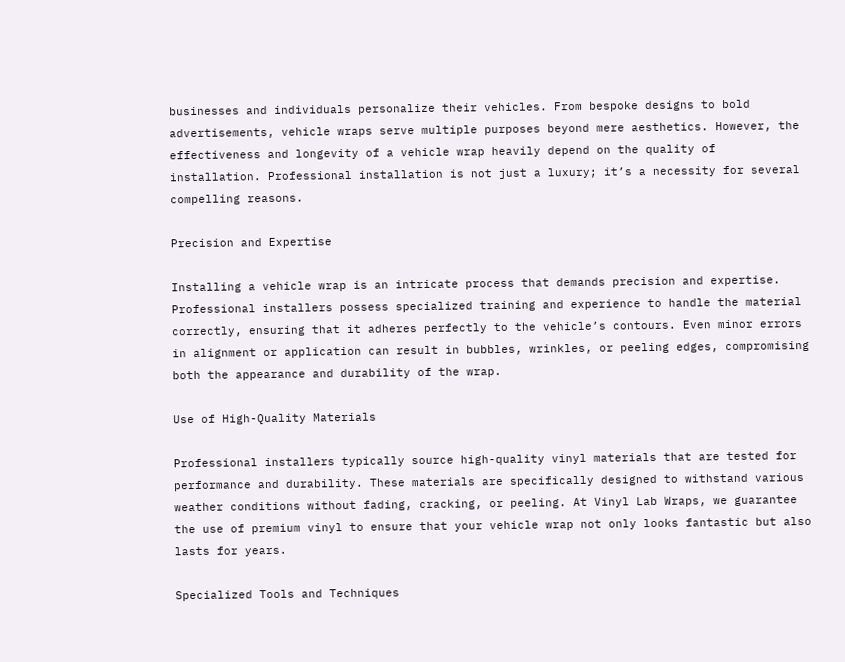businesses and individuals personalize their vehicles. From bespoke designs to bold advertisements, vehicle wraps serve multiple purposes beyond mere aesthetics. However, the effectiveness and longevity of a vehicle wrap heavily depend on the quality of installation. Professional installation is not just a luxury; it’s a necessity for several compelling reasons.

Precision and Expertise

Installing a vehicle wrap is an intricate process that demands precision and expertise. Professional installers possess specialized training and experience to handle the material correctly, ensuring that it adheres perfectly to the vehicle’s contours. Even minor errors in alignment or application can result in bubbles, wrinkles, or peeling edges, compromising both the appearance and durability of the wrap.

Use of High-Quality Materials

Professional installers typically source high-quality vinyl materials that are tested for performance and durability. These materials are specifically designed to withstand various weather conditions without fading, cracking, or peeling. At Vinyl Lab Wraps, we guarantee the use of premium vinyl to ensure that your vehicle wrap not only looks fantastic but also lasts for years.

Specialized Tools and Techniques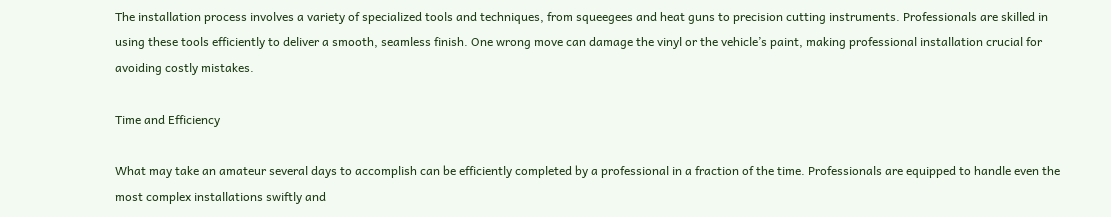The installation process involves a variety of specialized tools and techniques, from squeegees and heat guns to precision cutting instruments. Professionals are skilled in using these tools efficiently to deliver a smooth, seamless finish. One wrong move can damage the vinyl or the vehicle’s paint, making professional installation crucial for avoiding costly mistakes.

Time and Efficiency

What may take an amateur several days to accomplish can be efficiently completed by a professional in a fraction of the time. Professionals are equipped to handle even the most complex installations swiftly and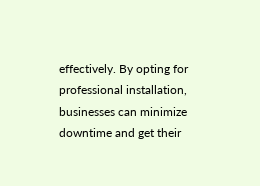effectively. By opting for professional installation, businesses can minimize downtime and get their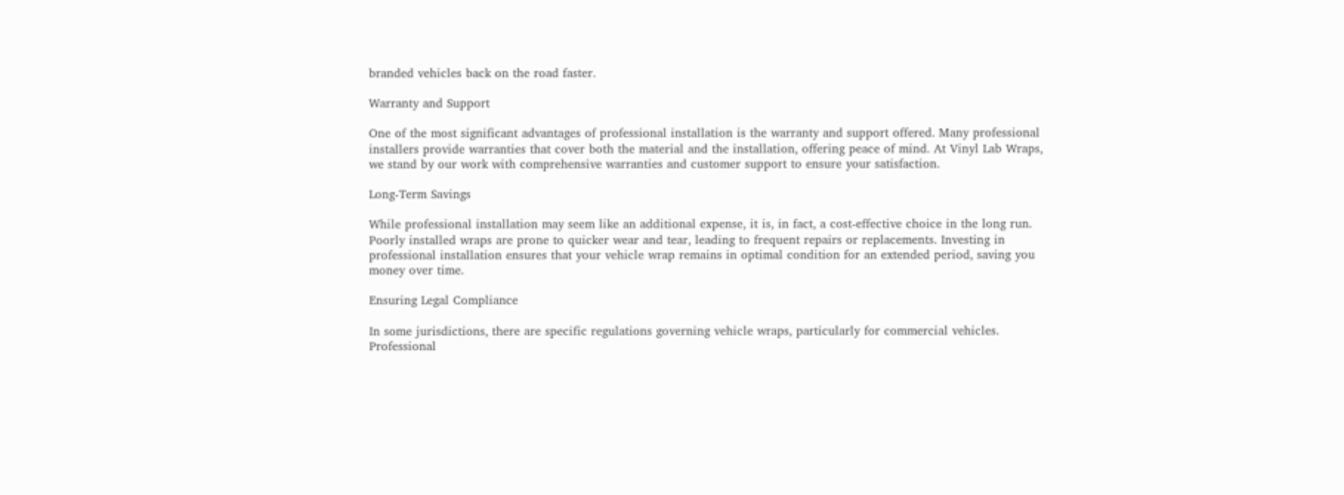branded vehicles back on the road faster.

Warranty and Support

One of the most significant advantages of professional installation is the warranty and support offered. Many professional installers provide warranties that cover both the material and the installation, offering peace of mind. At Vinyl Lab Wraps, we stand by our work with comprehensive warranties and customer support to ensure your satisfaction.

Long-Term Savings

While professional installation may seem like an additional expense, it is, in fact, a cost-effective choice in the long run. Poorly installed wraps are prone to quicker wear and tear, leading to frequent repairs or replacements. Investing in professional installation ensures that your vehicle wrap remains in optimal condition for an extended period, saving you money over time.

Ensuring Legal Compliance

In some jurisdictions, there are specific regulations governing vehicle wraps, particularly for commercial vehicles. Professional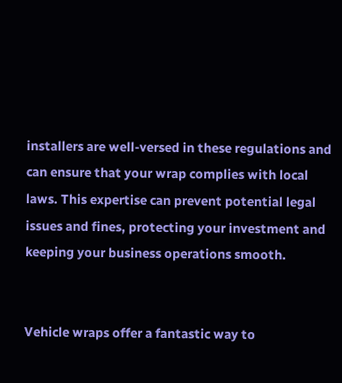installers are well-versed in these regulations and can ensure that your wrap complies with local laws. This expertise can prevent potential legal issues and fines, protecting your investment and keeping your business operations smooth.


Vehicle wraps offer a fantastic way to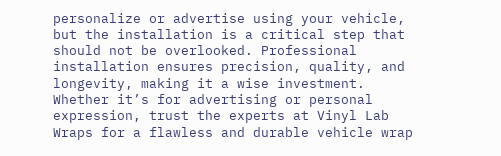personalize or advertise using your vehicle, but the installation is a critical step that should not be overlooked. Professional installation ensures precision, quality, and longevity, making it a wise investment. Whether it’s for advertising or personal expression, trust the experts at Vinyl Lab Wraps for a flawless and durable vehicle wrap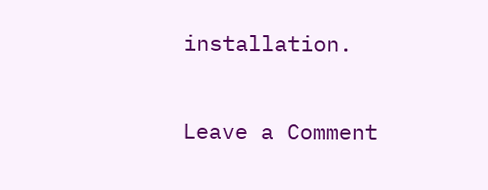installation.

Leave a Comment